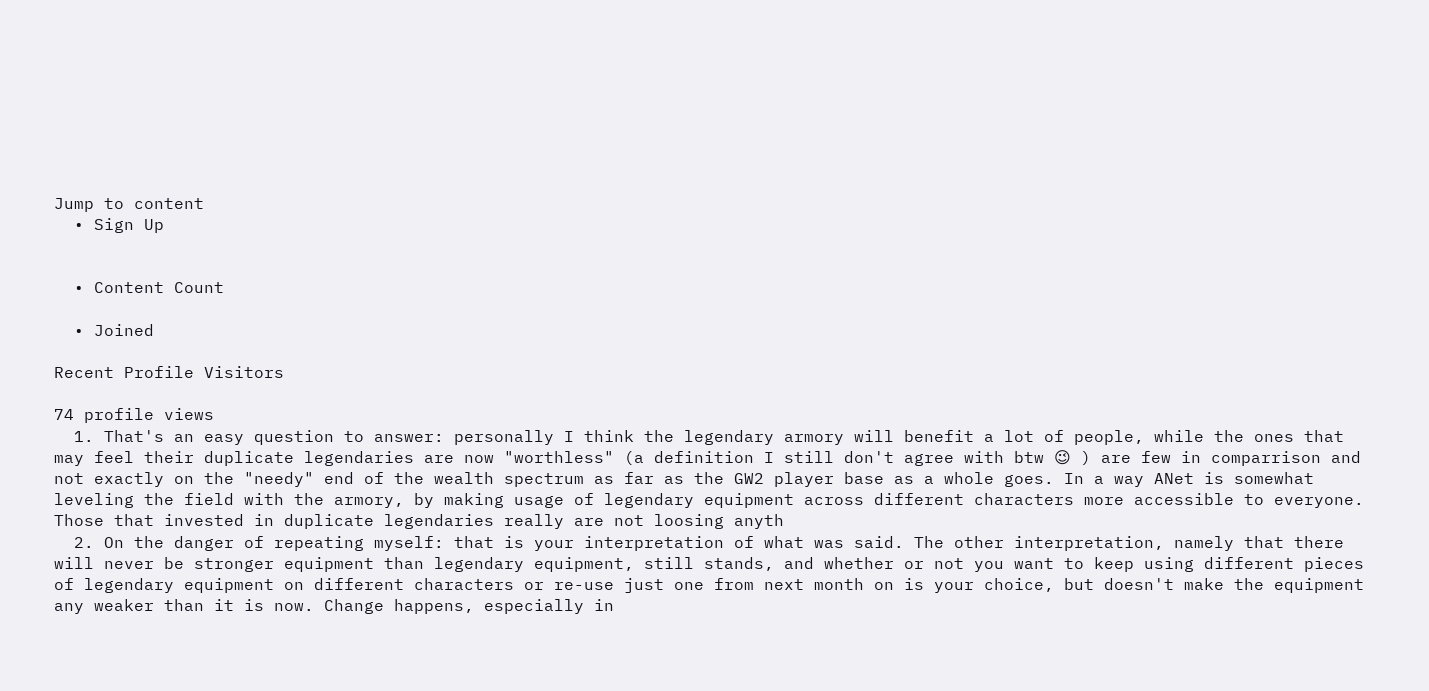Jump to content
  • Sign Up


  • Content Count

  • Joined

Recent Profile Visitors

74 profile views
  1. That's an easy question to answer: personally I think the legendary armory will benefit a lot of people, while the ones that may feel their duplicate legendaries are now "worthless" (a definition I still don't agree with btw 😉 ) are few in comparrison and not exactly on the "needy" end of the wealth spectrum as far as the GW2 player base as a whole goes. In a way ANet is somewhat leveling the field with the armory, by making usage of legendary equipment across different characters more accessible to everyone. Those that invested in duplicate legendaries really are not loosing anyth
  2. On the danger of repeating myself: that is your interpretation of what was said. The other interpretation, namely that there will never be stronger equipment than legendary equipment, still stands, and whether or not you want to keep using different pieces of legendary equipment on different characters or re-use just one from next month on is your choice, but doesn't make the equipment any weaker than it is now. Change happens, especially in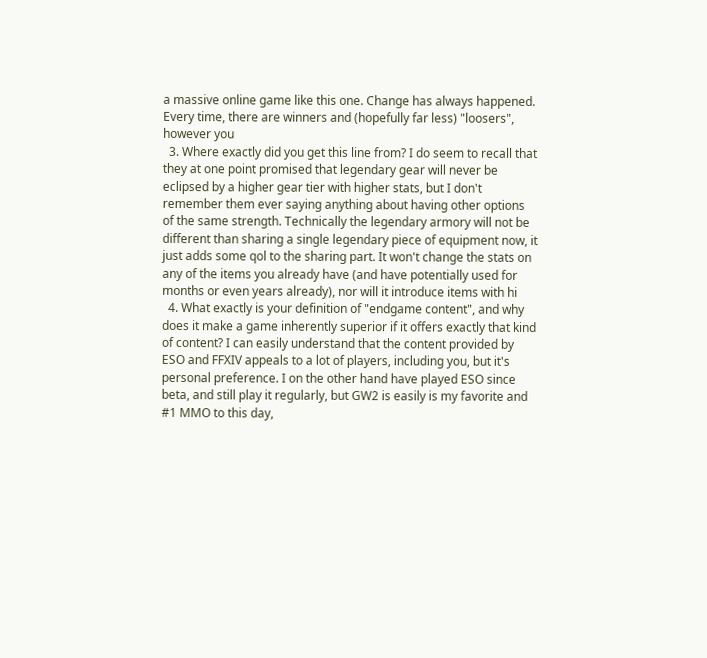a massive online game like this one. Change has always happened. Every time, there are winners and (hopefully far less) "loosers", however you
  3. Where exactly did you get this line from? I do seem to recall that they at one point promised that legendary gear will never be eclipsed by a higher gear tier with higher stats, but I don't remember them ever saying anything about having other options of the same strength. Technically the legendary armory will not be different than sharing a single legendary piece of equipment now, it just adds some qol to the sharing part. It won't change the stats on any of the items you already have (and have potentially used for months or even years already), nor will it introduce items with hi
  4. What exactly is your definition of "endgame content", and why does it make a game inherently superior if it offers exactly that kind of content? I can easily understand that the content provided by ESO and FFXIV appeals to a lot of players, including you, but it's personal preference. I on the other hand have played ESO since beta, and still play it regularly, but GW2 is easily is my favorite and #1 MMO to this day,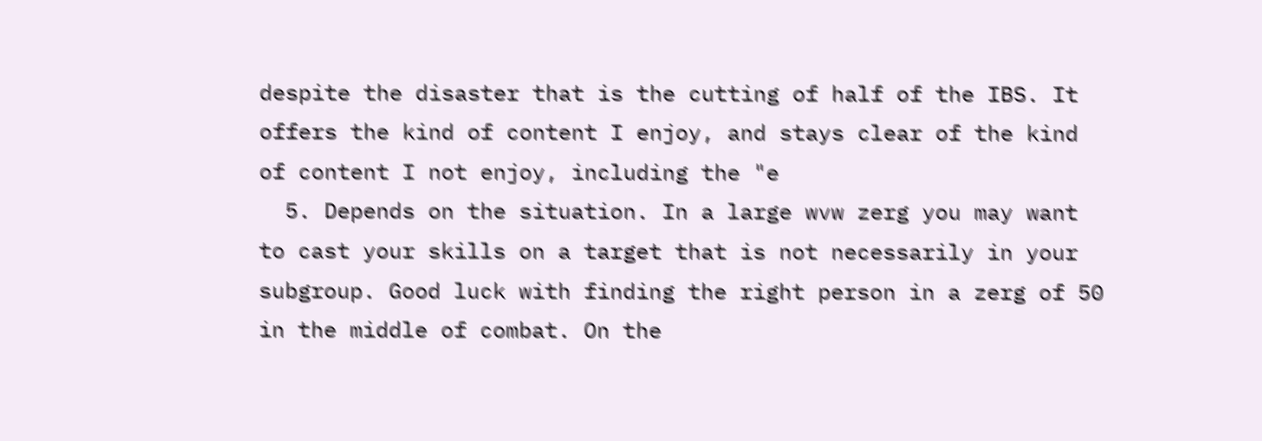despite the disaster that is the cutting of half of the IBS. It offers the kind of content I enjoy, and stays clear of the kind of content I not enjoy, including the "e
  5. Depends on the situation. In a large wvw zerg you may want to cast your skills on a target that is not necessarily in your subgroup. Good luck with finding the right person in a zerg of 50 in the middle of combat. On the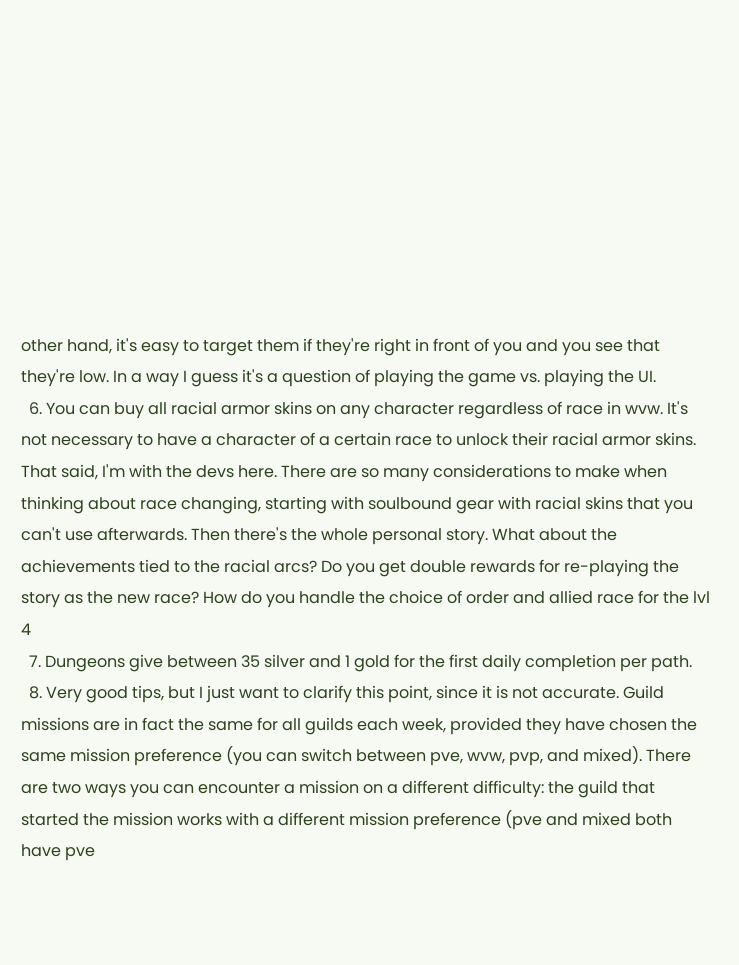other hand, it's easy to target them if they're right in front of you and you see that they're low. In a way I guess it's a question of playing the game vs. playing the UI.
  6. You can buy all racial armor skins on any character regardless of race in wvw. It's not necessary to have a character of a certain race to unlock their racial armor skins. That said, I'm with the devs here. There are so many considerations to make when thinking about race changing, starting with soulbound gear with racial skins that you can't use afterwards. Then there's the whole personal story. What about the achievements tied to the racial arcs? Do you get double rewards for re-playing the story as the new race? How do you handle the choice of order and allied race for the lvl 4
  7. Dungeons give between 35 silver and 1 gold for the first daily completion per path.
  8. Very good tips, but I just want to clarify this point, since it is not accurate. Guild missions are in fact the same for all guilds each week, provided they have chosen the same mission preference (you can switch between pve, wvw, pvp, and mixed). There are two ways you can encounter a mission on a different difficulty: the guild that started the mission works with a different mission preference (pve and mixed both have pve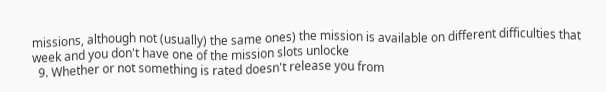missions, although not (usually) the same ones) the mission is available on different difficulties that week and you don't have one of the mission slots unlocke
  9. Whether or not something is rated doesn't release you from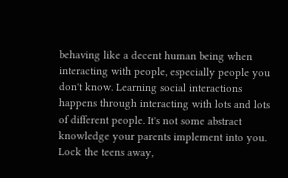behaving like a decent human being when interacting with people, especially people you don't know. Learning social interactions happens through interacting with lots and lots of different people. It's not some abstract knowledge your parents implement into you. Lock the teens away,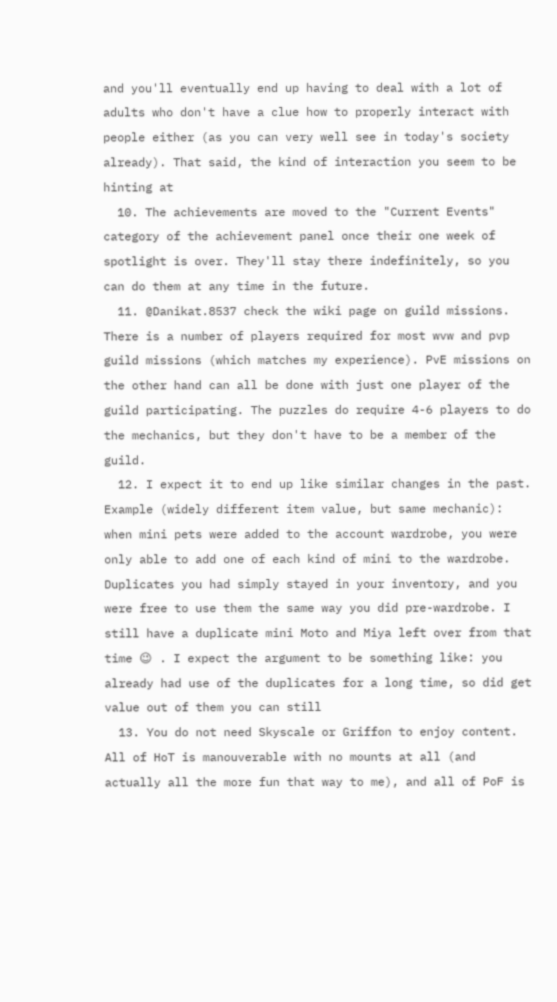and you'll eventually end up having to deal with a lot of adults who don't have a clue how to properly interact with people either (as you can very well see in today's society already). That said, the kind of interaction you seem to be hinting at
  10. The achievements are moved to the "Current Events" category of the achievement panel once their one week of spotlight is over. They'll stay there indefinitely, so you can do them at any time in the future.
  11. @Danikat.8537 check the wiki page on guild missions. There is a number of players required for most wvw and pvp guild missions (which matches my experience). PvE missions on the other hand can all be done with just one player of the guild participating. The puzzles do require 4-6 players to do the mechanics, but they don't have to be a member of the guild.
  12. I expect it to end up like similar changes in the past. Example (widely different item value, but same mechanic): when mini pets were added to the account wardrobe, you were only able to add one of each kind of mini to the wardrobe. Duplicates you had simply stayed in your inventory, and you were free to use them the same way you did pre-wardrobe. I still have a duplicate mini Moto and Miya left over from that time 😉 . I expect the argument to be something like: you already had use of the duplicates for a long time, so did get value out of them you can still
  13. You do not need Skyscale or Griffon to enjoy content. All of HoT is manouverable with no mounts at all (and actually all the more fun that way to me), and all of PoF is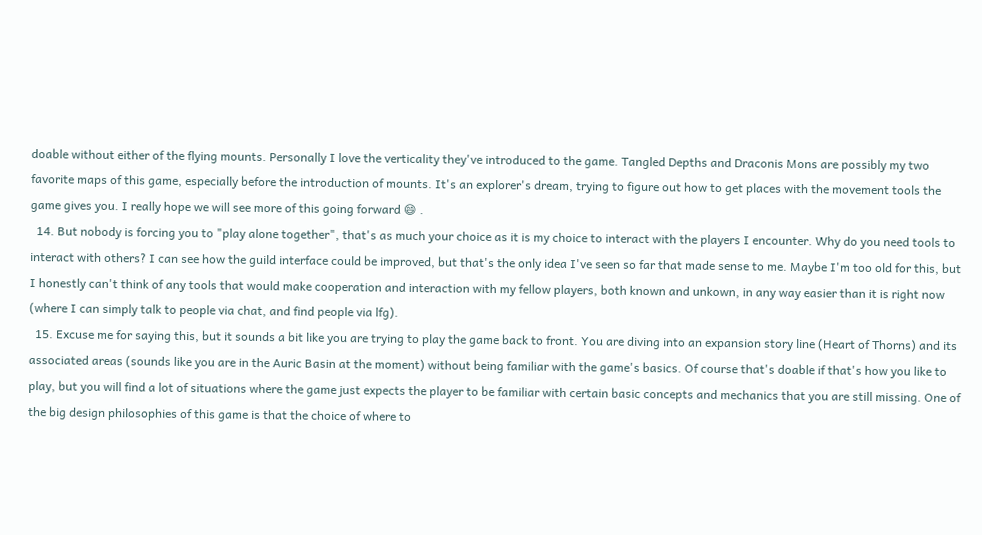doable without either of the flying mounts. Personally I love the verticality they've introduced to the game. Tangled Depths and Draconis Mons are possibly my two favorite maps of this game, especially before the introduction of mounts. It's an explorer's dream, trying to figure out how to get places with the movement tools the game gives you. I really hope we will see more of this going forward 😄 .
  14. But nobody is forcing you to "play alone together", that's as much your choice as it is my choice to interact with the players I encounter. Why do you need tools to interact with others? I can see how the guild interface could be improved, but that's the only idea I've seen so far that made sense to me. Maybe I'm too old for this, but I honestly can't think of any tools that would make cooperation and interaction with my fellow players, both known and unkown, in any way easier than it is right now (where I can simply talk to people via chat, and find people via lfg).
  15. Excuse me for saying this, but it sounds a bit like you are trying to play the game back to front. You are diving into an expansion story line (Heart of Thorns) and its associated areas (sounds like you are in the Auric Basin at the moment) without being familiar with the game's basics. Of course that's doable if that's how you like to play, but you will find a lot of situations where the game just expects the player to be familiar with certain basic concepts and mechanics that you are still missing. One of the big design philosophies of this game is that the choice of where to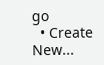go
  • Create New...